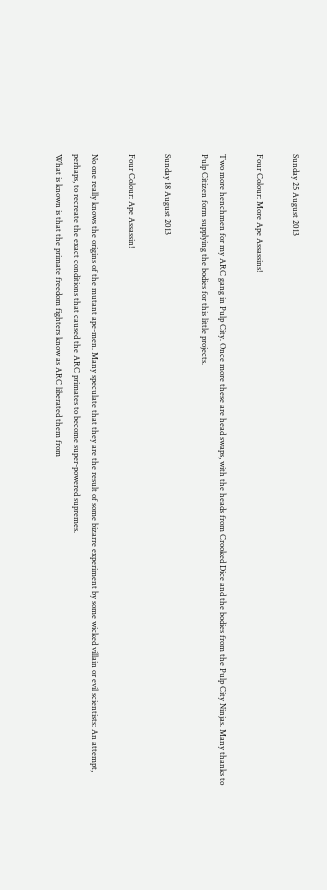Sunday 25 August 2013

Four Colour: More Ape Assassins!

Two more henchmen for my ARC gang in Pulp City. Once more these are head swaps, with the heads from Crooked Dice and the bodies from the Pulp City Ninjas. Many thanks to Pulp Citizen form supplying the bodies for this little projects.

Sunday 18 August 2013

Four Colour: Ape Assassin!

No one really knows the origins of the mutant ape-men. Many speculate that they are the result of some bizarre experiment by some wicked villain or evil scientists: An attempt, perhaps, to recreate the exact conditions that caused the ARC primates to become super-powered supremes.
What is known is that the primate freedom fighters know as ARC liberated them from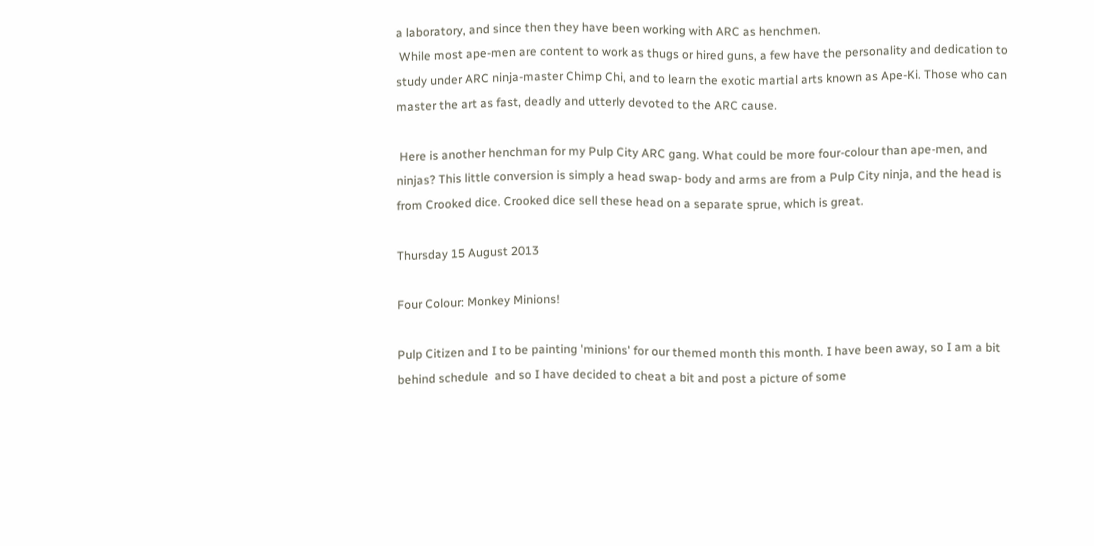a laboratory, and since then they have been working with ARC as henchmen.
 While most ape-men are content to work as thugs or hired guns, a few have the personality and dedication to study under ARC ninja-master Chimp Chi, and to learn the exotic martial arts known as Ape-Ki. Those who can master the art as fast, deadly and utterly devoted to the ARC cause.

 Here is another henchman for my Pulp City ARC gang. What could be more four-colour than ape-men, and ninjas? This little conversion is simply a head swap- body and arms are from a Pulp City ninja, and the head is from Crooked dice. Crooked dice sell these head on a separate sprue, which is great.

Thursday 15 August 2013

Four Colour: Monkey Minions!

Pulp Citizen and I to be painting 'minions' for our themed month this month. I have been away, so I am a bit behind schedule  and so I have decided to cheat a bit and post a picture of some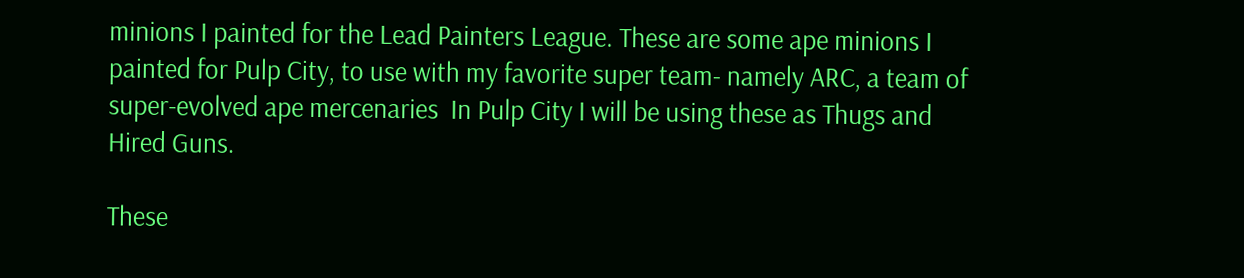minions I painted for the Lead Painters League. These are some ape minions I painted for Pulp City, to use with my favorite super team- namely ARC, a team of super-evolved ape mercenaries  In Pulp City I will be using these as Thugs and Hired Guns.

These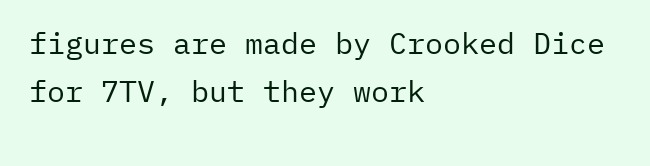figures are made by Crooked Dice for 7TV, but they work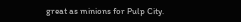great as minions for Pulp City.